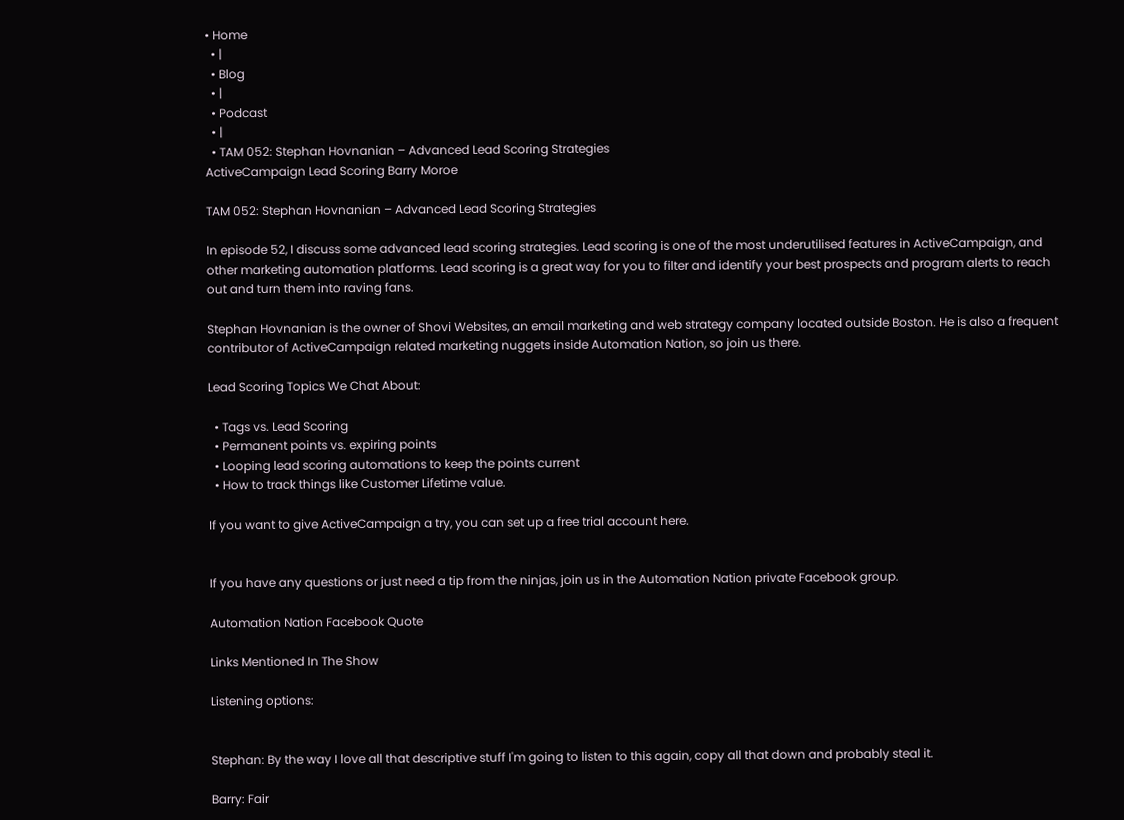• Home
  • |
  • Blog
  • |
  • Podcast
  • |
  • TAM 052: Stephan Hovnanian – Advanced Lead Scoring Strategies
ActiveCampaign Lead Scoring Barry Moroe

TAM 052: Stephan Hovnanian – Advanced Lead Scoring Strategies

In episode 52, I discuss some advanced lead scoring strategies. Lead scoring is one of the most underutilised features in ActiveCampaign, and other marketing automation platforms. Lead scoring is a great way for you to filter and identify your best prospects and program alerts to reach out and turn them into raving fans.

Stephan Hovnanian is the owner of Shovi Websites, an email marketing and web strategy company located outside Boston. He is also a frequent contributor of ActiveCampaign related marketing nuggets inside Automation Nation, so join us there.

Lead Scoring Topics We Chat About:

  • Tags vs. Lead Scoring
  • Permanent points vs. expiring points
  • Looping lead scoring automations to keep the points current
  • How to track things like Customer Lifetime value.

If you want to give ActiveCampaign a try, you can set up a free trial account here.


If you have any questions or just need a tip from the ninjas, join us in the Automation Nation private Facebook group.

Automation Nation Facebook Quote

Links Mentioned In The Show

Listening options:


Stephan: By the way I love all that descriptive stuff I'm going to listen to this again, copy all that down and probably steal it.

Barry: Fair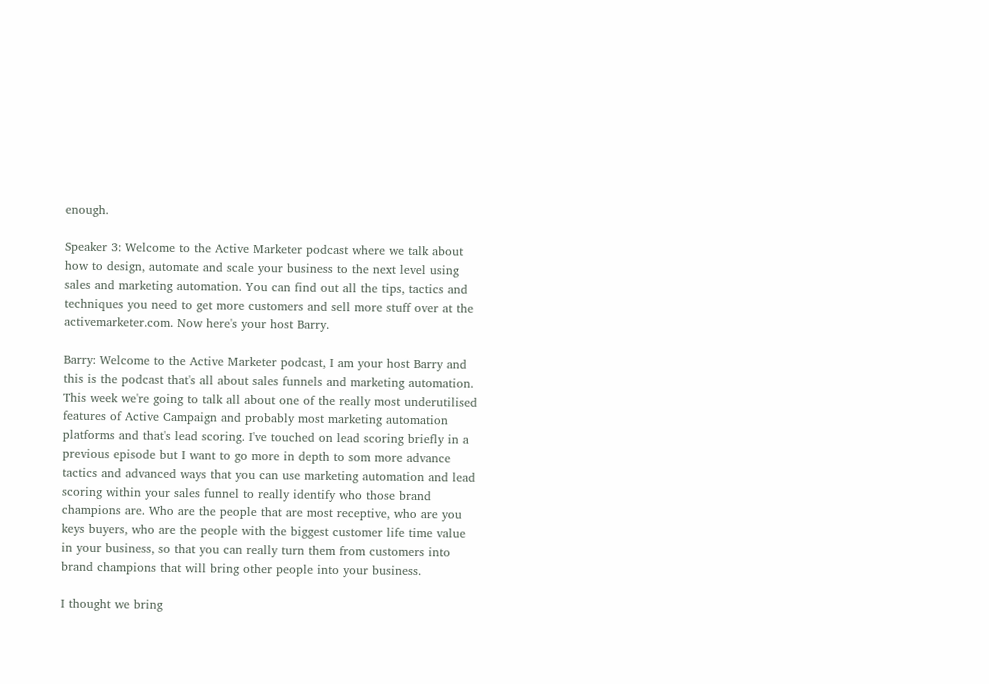enough.

Speaker 3: Welcome to the Active Marketer podcast where we talk about how to design, automate and scale your business to the next level using sales and marketing automation. You can find out all the tips, tactics and techniques you need to get more customers and sell more stuff over at the activemarketer.com. Now here's your host Barry.

Barry: Welcome to the Active Marketer podcast, I am your host Barry and this is the podcast that's all about sales funnels and marketing automation. This week we're going to talk all about one of the really most underutilised features of Active Campaign and probably most marketing automation platforms and that's lead scoring. I've touched on lead scoring briefly in a previous episode but I want to go more in depth to som more advance tactics and advanced ways that you can use marketing automation and lead scoring within your sales funnel to really identify who those brand champions are. Who are the people that are most receptive, who are you keys buyers, who are the people with the biggest customer life time value in your business, so that you can really turn them from customers into brand champions that will bring other people into your business.

I thought we bring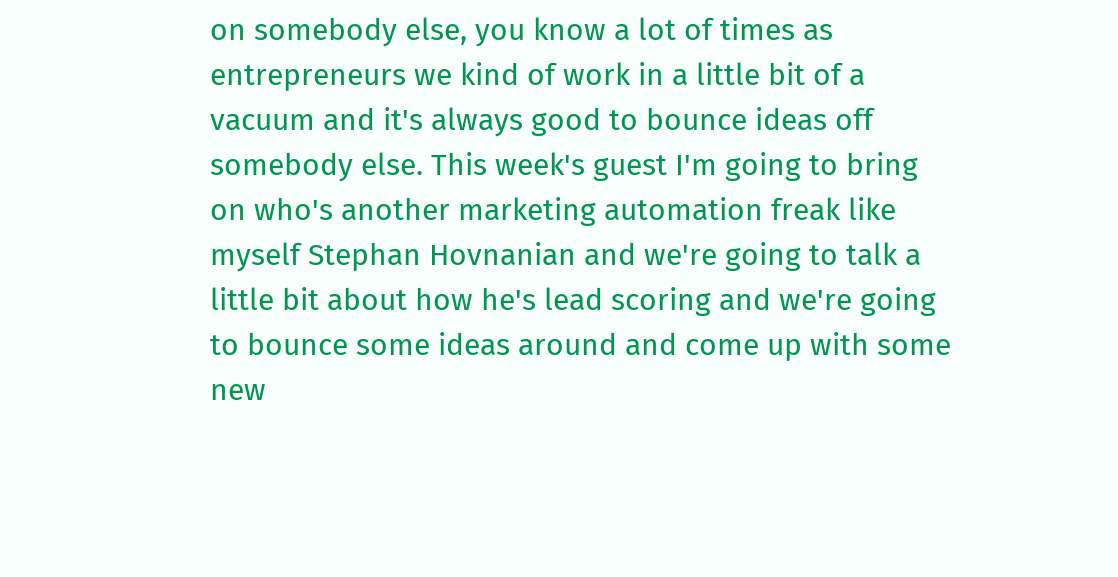on somebody else, you know a lot of times as entrepreneurs we kind of work in a little bit of a vacuum and it's always good to bounce ideas off somebody else. This week's guest I'm going to bring on who's another marketing automation freak like myself Stephan Hovnanian and we're going to talk a little bit about how he's lead scoring and we're going to bounce some ideas around and come up with some new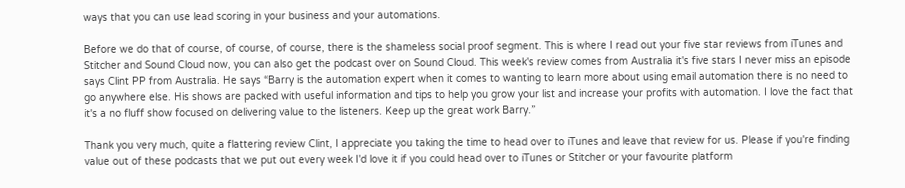ways that you can use lead scoring in your business and your automations.

Before we do that of course, of course, of course, there is the shameless social proof segment. This is where I read out your five star reviews from iTunes and Stitcher and Sound Cloud now, you can also get the podcast over on Sound Cloud. This week's review comes from Australia it's five stars I never miss an episode says Clint PP from Australia. He says “Barry is the automation expert when it comes to wanting to learn more about using email automation there is no need to go anywhere else. His shows are packed with useful information and tips to help you grow your list and increase your profits with automation. I love the fact that it's a no fluff show focused on delivering value to the listeners. Keep up the great work Barry.”

Thank you very much, quite a flattering review Clint, I appreciate you taking the time to head over to iTunes and leave that review for us. Please if you're finding value out of these podcasts that we put out every week I'd love it if you could head over to iTunes or Stitcher or your favourite platform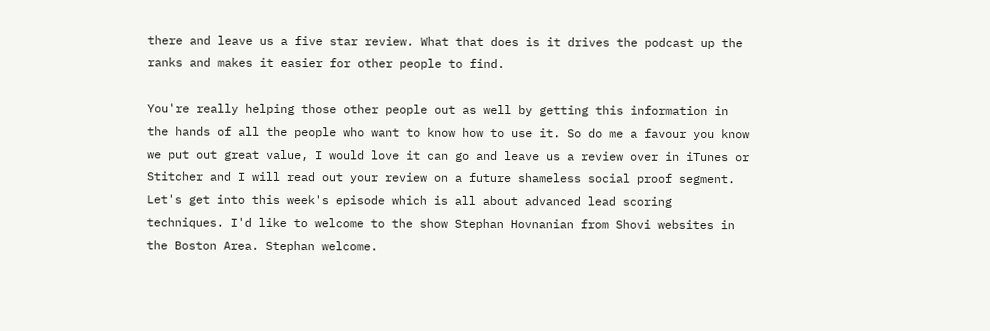there and leave us a five star review. What that does is it drives the podcast up the ranks and makes it easier for other people to find.

You're really helping those other people out as well by getting this information in the hands of all the people who want to know how to use it. So do me a favour you know we put out great value, I would love it can go and leave us a review over in iTunes or Stitcher and I will read out your review on a future shameless social proof segment. Let's get into this week's episode which is all about advanced lead scoring techniques. I'd like to welcome to the show Stephan Hovnanian from Shovi websites in the Boston Area. Stephan welcome.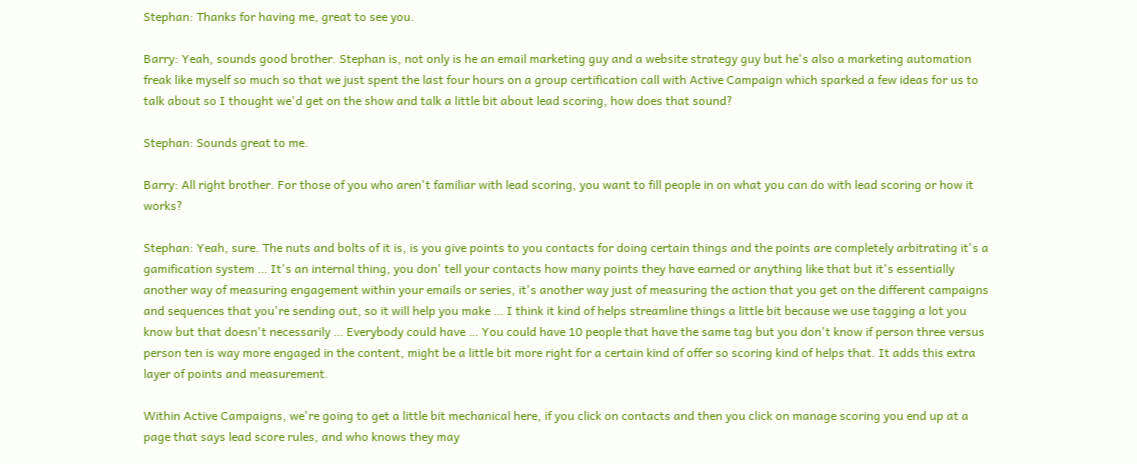Stephan: Thanks for having me, great to see you.

Barry: Yeah, sounds good brother. Stephan is, not only is he an email marketing guy and a website strategy guy but he's also a marketing automation freak like myself so much so that we just spent the last four hours on a group certification call with Active Campaign which sparked a few ideas for us to talk about so I thought we'd get on the show and talk a little bit about lead scoring, how does that sound?

Stephan: Sounds great to me.

Barry: All right brother. For those of you who aren't familiar with lead scoring, you want to fill people in on what you can do with lead scoring or how it works?

Stephan: Yeah, sure. The nuts and bolts of it is, is you give points to you contacts for doing certain things and the points are completely arbitrating it's a gamification system … It's an internal thing, you don' tell your contacts how many points they have earned or anything like that but it's essentially another way of measuring engagement within your emails or series, it's another way just of measuring the action that you get on the different campaigns and sequences that you're sending out, so it will help you make … I think it kind of helps streamline things a little bit because we use tagging a lot you know but that doesn't necessarily … Everybody could have … You could have 10 people that have the same tag but you don't know if person three versus person ten is way more engaged in the content, might be a little bit more right for a certain kind of offer so scoring kind of helps that. It adds this extra layer of points and measurement.

Within Active Campaigns, we're going to get a little bit mechanical here, if you click on contacts and then you click on manage scoring you end up at a page that says lead score rules, and who knows they may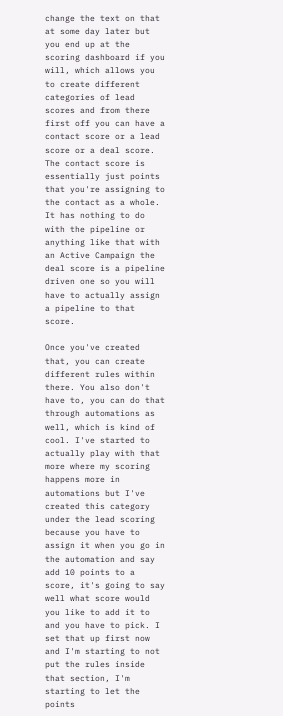change the text on that at some day later but you end up at the scoring dashboard if you will, which allows you to create different categories of lead scores and from there first off you can have a contact score or a lead score or a deal score. The contact score is essentially just points that you're assigning to the contact as a whole. It has nothing to do with the pipeline or anything like that with an Active Campaign the deal score is a pipeline driven one so you will have to actually assign a pipeline to that score.

Once you've created that, you can create different rules within there. You also don't have to, you can do that through automations as well, which is kind of cool. I've started to actually play with that more where my scoring happens more in automations but I've created this category under the lead scoring because you have to assign it when you go in the automation and say add 10 points to a score, it's going to say well what score would you like to add it to and you have to pick. I set that up first now and I'm starting to not put the rules inside that section, I'm starting to let the points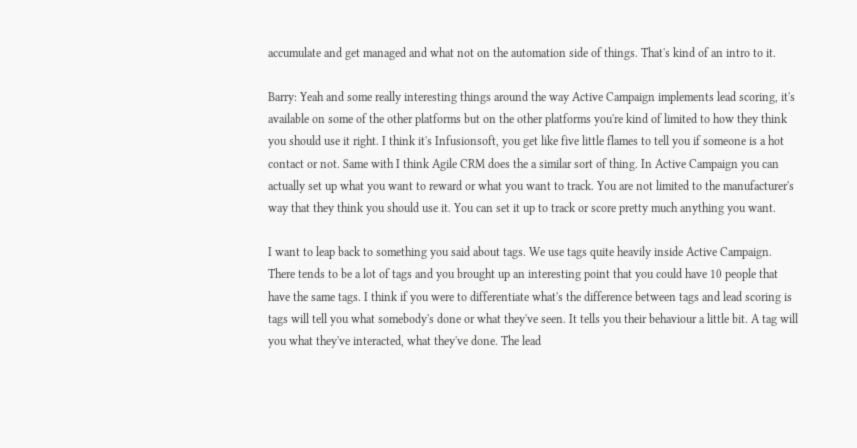accumulate and get managed and what not on the automation side of things. That's kind of an intro to it.

Barry: Yeah and some really interesting things around the way Active Campaign implements lead scoring, it's available on some of the other platforms but on the other platforms you're kind of limited to how they think you should use it right. I think it's Infusionsoft, you get like five little flames to tell you if someone is a hot contact or not. Same with I think Agile CRM does the a similar sort of thing. In Active Campaign you can actually set up what you want to reward or what you want to track. You are not limited to the manufacturer's way that they think you should use it. You can set it up to track or score pretty much anything you want.

I want to leap back to something you said about tags. We use tags quite heavily inside Active Campaign. There tends to be a lot of tags and you brought up an interesting point that you could have 10 people that have the same tags. I think if you were to differentiate what's the difference between tags and lead scoring is tags will tell you what somebody's done or what they've seen. It tells you their behaviour a little bit. A tag will you what they've interacted, what they've done. The lead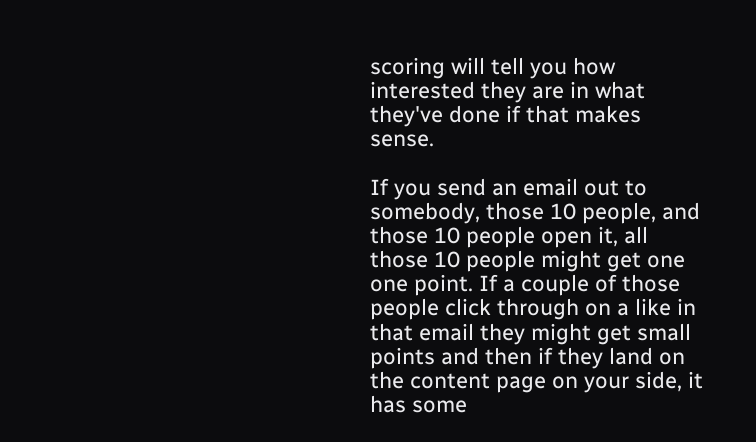scoring will tell you how interested they are in what they've done if that makes sense.

If you send an email out to somebody, those 10 people, and those 10 people open it, all those 10 people might get one one point. If a couple of those people click through on a like in that email they might get small points and then if they land on the content page on your side, it has some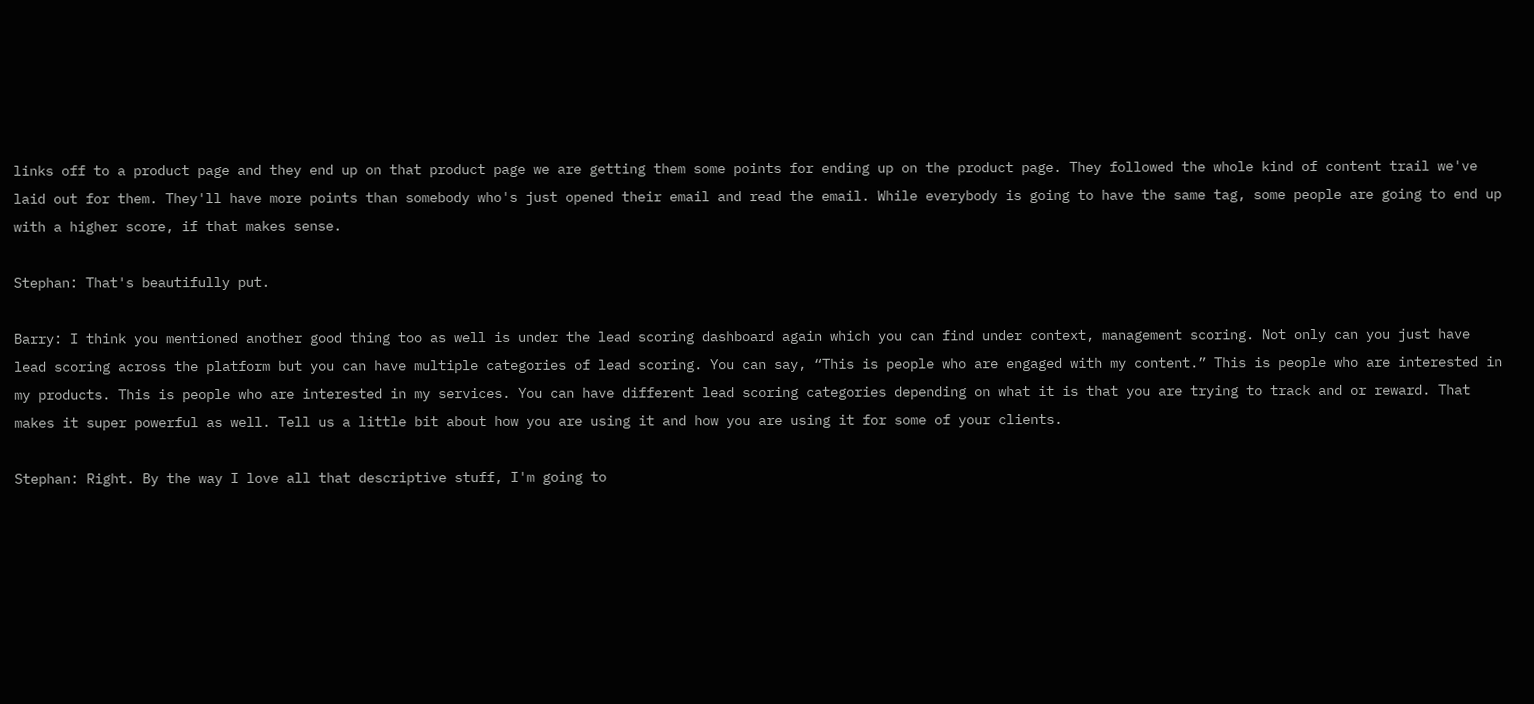links off to a product page and they end up on that product page we are getting them some points for ending up on the product page. They followed the whole kind of content trail we've laid out for them. They'll have more points than somebody who's just opened their email and read the email. While everybody is going to have the same tag, some people are going to end up with a higher score, if that makes sense.

Stephan: That's beautifully put.

Barry: I think you mentioned another good thing too as well is under the lead scoring dashboard again which you can find under context, management scoring. Not only can you just have lead scoring across the platform but you can have multiple categories of lead scoring. You can say, “This is people who are engaged with my content.” This is people who are interested in my products. This is people who are interested in my services. You can have different lead scoring categories depending on what it is that you are trying to track and or reward. That makes it super powerful as well. Tell us a little bit about how you are using it and how you are using it for some of your clients.

Stephan: Right. By the way I love all that descriptive stuff, I'm going to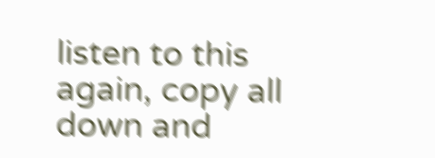listen to this again, copy all down and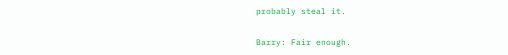probably steal it.

Barry: Fair enough.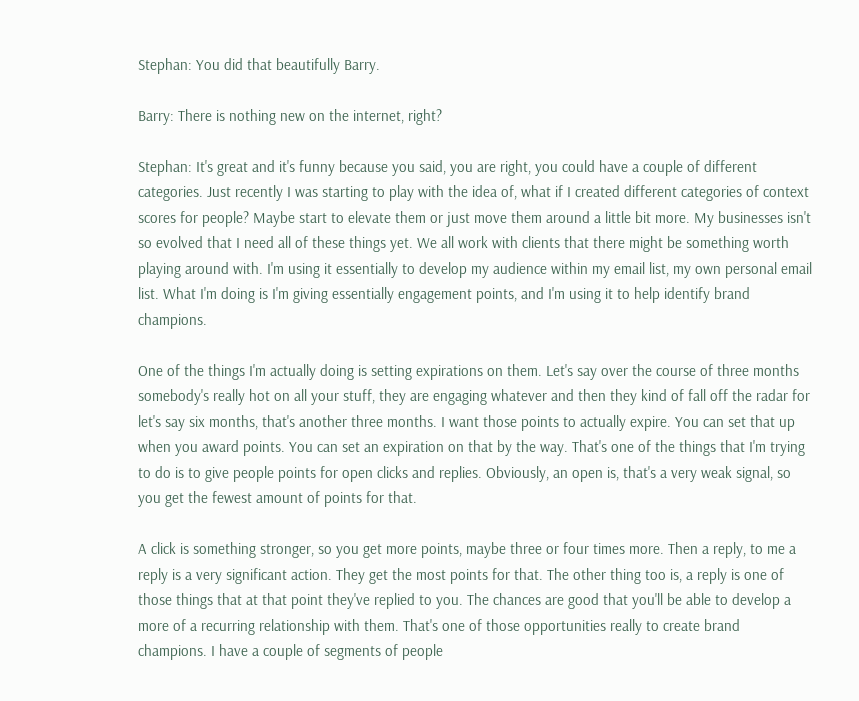Stephan: You did that beautifully Barry.

Barry: There is nothing new on the internet, right?

Stephan: It's great and it's funny because you said, you are right, you could have a couple of different categories. Just recently I was starting to play with the idea of, what if I created different categories of context scores for people? Maybe start to elevate them or just move them around a little bit more. My businesses isn't so evolved that I need all of these things yet. We all work with clients that there might be something worth playing around with. I'm using it essentially to develop my audience within my email list, my own personal email list. What I'm doing is I'm giving essentially engagement points, and I'm using it to help identify brand champions.

One of the things I'm actually doing is setting expirations on them. Let's say over the course of three months somebody's really hot on all your stuff, they are engaging whatever and then they kind of fall off the radar for let's say six months, that's another three months. I want those points to actually expire. You can set that up when you award points. You can set an expiration on that by the way. That's one of the things that I'm trying to do is to give people points for open clicks and replies. Obviously, an open is, that's a very weak signal, so you get the fewest amount of points for that.

A click is something stronger, so you get more points, maybe three or four times more. Then a reply, to me a reply is a very significant action. They get the most points for that. The other thing too is, a reply is one of those things that at that point they've replied to you. The chances are good that you'll be able to develop a more of a recurring relationship with them. That's one of those opportunities really to create brand champions. I have a couple of segments of people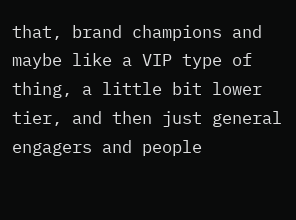that, brand champions and maybe like a VIP type of thing, a little bit lower tier, and then just general engagers and people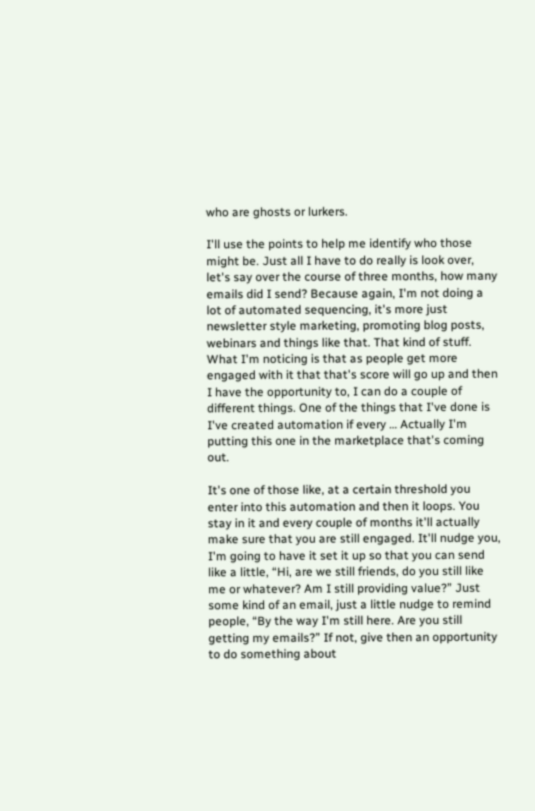who are ghosts or lurkers.

I'll use the points to help me identify who those might be. Just all I have to do really is look over, let's say over the course of three months, how many emails did I send? Because again, I'm not doing a lot of automated sequencing, it's more just newsletter style marketing, promoting blog posts, webinars and things like that. That kind of stuff. What I'm noticing is that as people get more engaged with it that that's score will go up and then I have the opportunity to, I can do a couple of different things. One of the things that I've done is I've created automation if every … Actually I'm putting this one in the marketplace that's coming out.

It's one of those like, at a certain threshold you enter into this automation and then it loops. You stay in it and every couple of months it'll actually make sure that you are still engaged. It'll nudge you, I'm going to have it set it up so that you can send like a little, “Hi, are we still friends, do you still like me or whatever? Am I still providing value?” Just some kind of an email, just a little nudge to remind people, “By the way I'm still here. Are you still getting my emails?” If not, give then an opportunity to do something about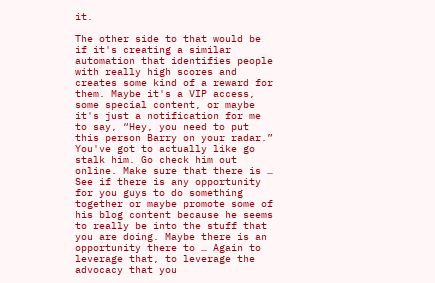it.

The other side to that would be if it's creating a similar automation that identifies people with really high scores and creates some kind of a reward for them. Maybe it's a VIP access, some special content, or maybe it's just a notification for me to say, “Hey, you need to put this person Barry on your radar.” You've got to actually like go stalk him. Go check him out online. Make sure that there is … See if there is any opportunity for you guys to do something together or maybe promote some of his blog content because he seems to really be into the stuff that you are doing. Maybe there is an opportunity there to … Again to leverage that, to leverage the advocacy that you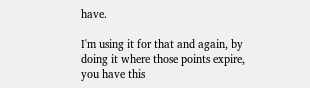have.

I'm using it for that and again, by doing it where those points expire, you have this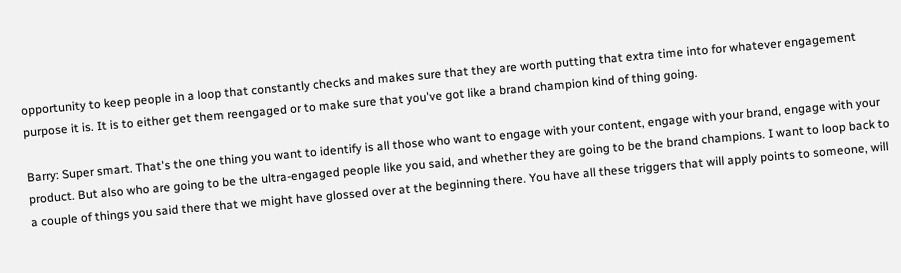opportunity to keep people in a loop that constantly checks and makes sure that they are worth putting that extra time into for whatever engagement purpose it is. It is to either get them reengaged or to make sure that you've got like a brand champion kind of thing going.

Barry: Super smart. That's the one thing you want to identify is all those who want to engage with your content, engage with your brand, engage with your product. But also who are going to be the ultra-engaged people like you said, and whether they are going to be the brand champions. I want to loop back to a couple of things you said there that we might have glossed over at the beginning there. You have all these triggers that will apply points to someone, will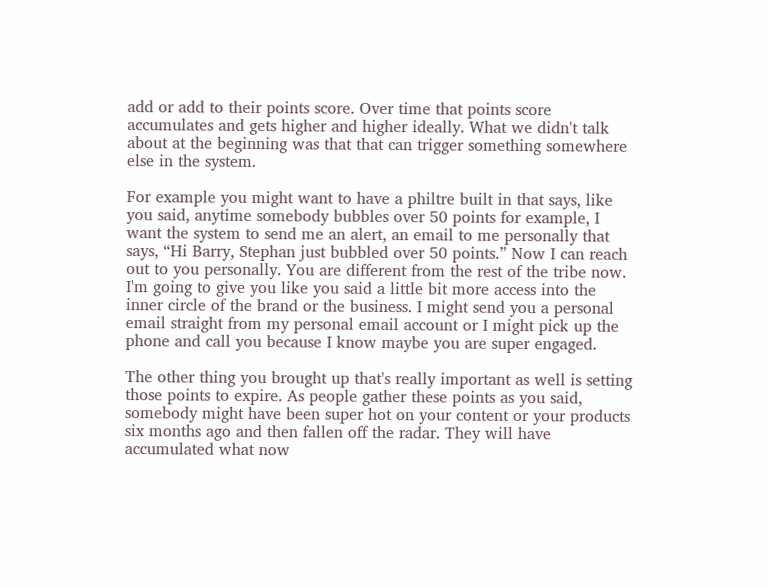add or add to their points score. Over time that points score accumulates and gets higher and higher ideally. What we didn't talk about at the beginning was that that can trigger something somewhere else in the system.

For example you might want to have a philtre built in that says, like you said, anytime somebody bubbles over 50 points for example, I want the system to send me an alert, an email to me personally that says, “Hi Barry, Stephan just bubbled over 50 points.” Now I can reach out to you personally. You are different from the rest of the tribe now. I'm going to give you like you said a little bit more access into the inner circle of the brand or the business. I might send you a personal email straight from my personal email account or I might pick up the phone and call you because I know maybe you are super engaged.

The other thing you brought up that's really important as well is setting those points to expire. As people gather these points as you said, somebody might have been super hot on your content or your products six months ago and then fallen off the radar. They will have accumulated what now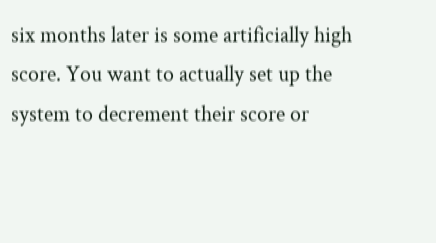six months later is some artificially high score. You want to actually set up the system to decrement their score or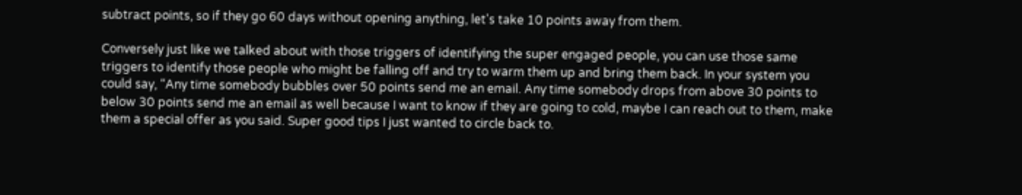subtract points, so if they go 60 days without opening anything, let's take 10 points away from them.

Conversely just like we talked about with those triggers of identifying the super engaged people, you can use those same triggers to identify those people who might be falling off and try to warm them up and bring them back. In your system you could say, “Any time somebody bubbles over 50 points send me an email. Any time somebody drops from above 30 points to below 30 points send me an email as well because I want to know if they are going to cold, maybe I can reach out to them, make them a special offer as you said. Super good tips I just wanted to circle back to.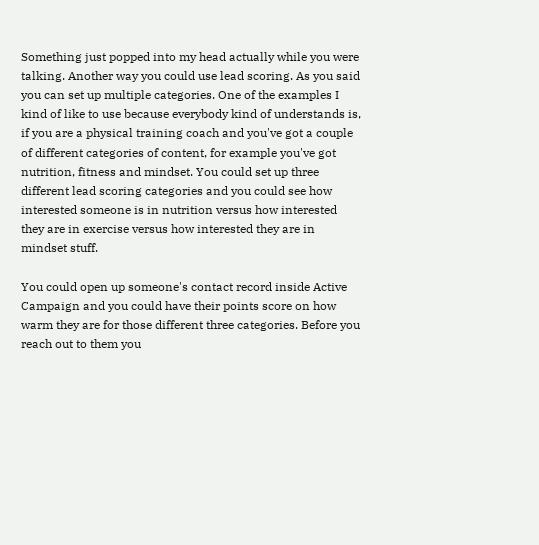Something just popped into my head actually while you were talking. Another way you could use lead scoring. As you said you can set up multiple categories. One of the examples I kind of like to use because everybody kind of understands is, if you are a physical training coach and you've got a couple of different categories of content, for example you've got nutrition, fitness and mindset. You could set up three different lead scoring categories and you could see how interested someone is in nutrition versus how interested they are in exercise versus how interested they are in mindset stuff.

You could open up someone's contact record inside Active Campaign and you could have their points score on how warm they are for those different three categories. Before you reach out to them you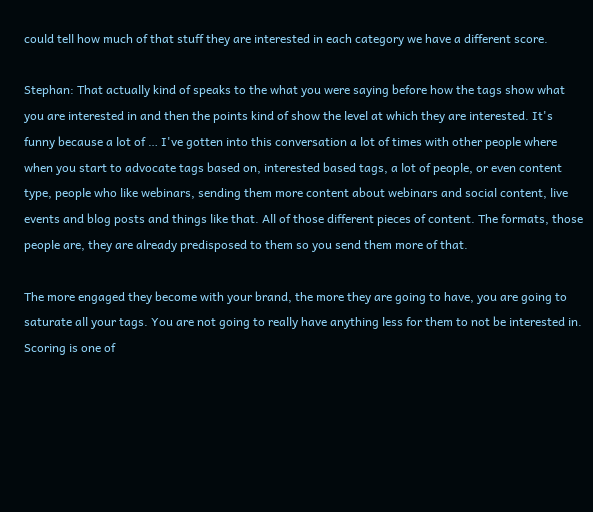could tell how much of that stuff they are interested in each category we have a different score.

Stephan: That actually kind of speaks to the what you were saying before how the tags show what you are interested in and then the points kind of show the level at which they are interested. It's funny because a lot of … I've gotten into this conversation a lot of times with other people where when you start to advocate tags based on, interested based tags, a lot of people, or even content type, people who like webinars, sending them more content about webinars and social content, live events and blog posts and things like that. All of those different pieces of content. The formats, those people are, they are already predisposed to them so you send them more of that.

The more engaged they become with your brand, the more they are going to have, you are going to saturate all your tags. You are not going to really have anything less for them to not be interested in. Scoring is one of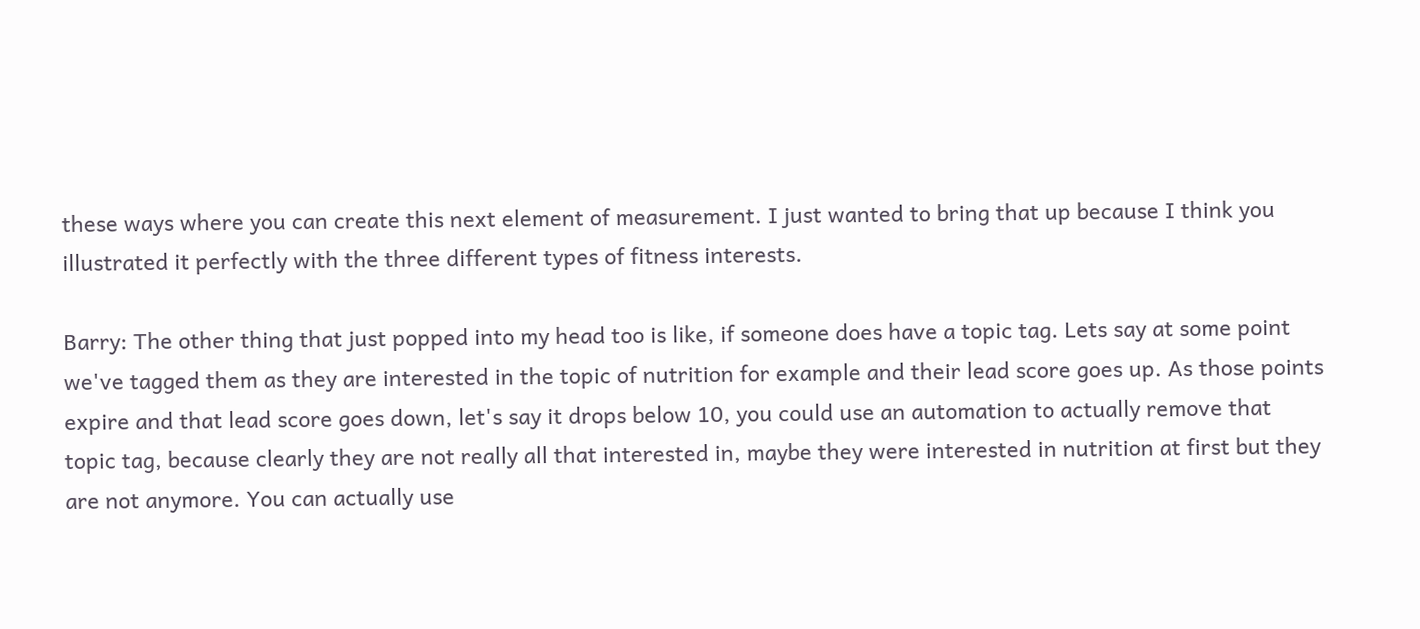these ways where you can create this next element of measurement. I just wanted to bring that up because I think you illustrated it perfectly with the three different types of fitness interests.

Barry: The other thing that just popped into my head too is like, if someone does have a topic tag. Lets say at some point we've tagged them as they are interested in the topic of nutrition for example and their lead score goes up. As those points expire and that lead score goes down, let's say it drops below 10, you could use an automation to actually remove that topic tag, because clearly they are not really all that interested in, maybe they were interested in nutrition at first but they are not anymore. You can actually use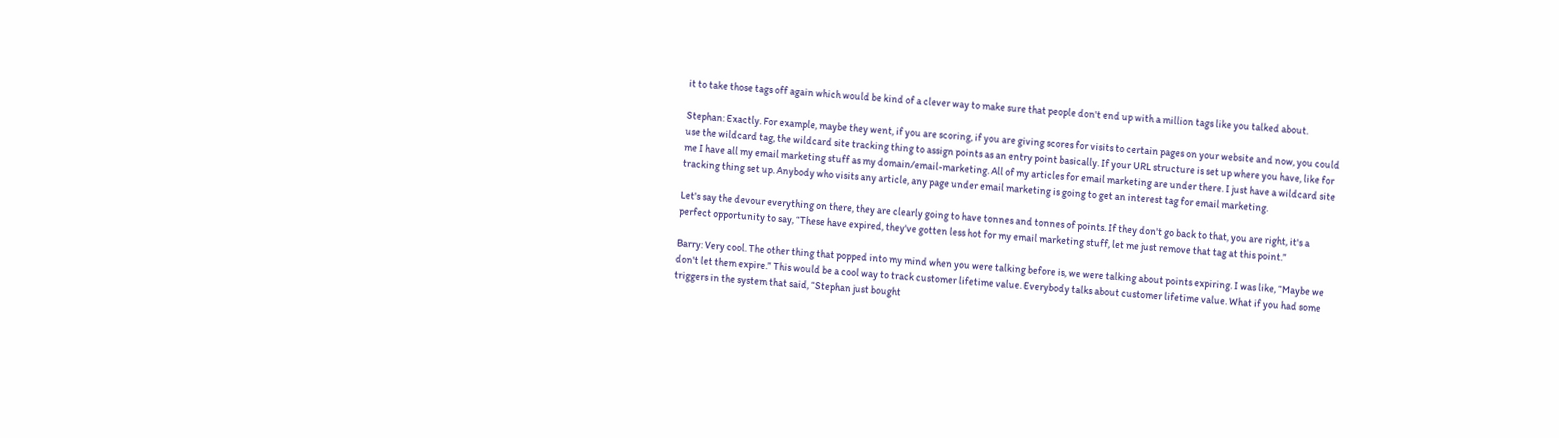it to take those tags off again which would be kind of a clever way to make sure that people don't end up with a million tags like you talked about.

Stephan: Exactly. For example, maybe they went, if you are scoring, if you are giving scores for visits to certain pages on your website and now, you could use the wildcard tag, the wildcard site tracking thing to assign points as an entry point basically. If your URL structure is set up where you have, like for me I have all my email marketing stuff as my domain/email-marketing. All of my articles for email marketing are under there. I just have a wildcard site tracking thing set up. Anybody who visits any article, any page under email marketing is going to get an interest tag for email marketing.

Let's say the devour everything on there, they are clearly going to have tonnes and tonnes of points. If they don't go back to that, you are right, it's a perfect opportunity to say, “These have expired, they've gotten less hot for my email marketing stuff, let me just remove that tag at this point.”

Barry: Very cool. The other thing that popped into my mind when you were talking before is, we were talking about points expiring. I was like, “Maybe we don't let them expire.” This would be a cool way to track customer lifetime value. Everybody talks about customer lifetime value. What if you had some triggers in the system that said, “Stephan just bought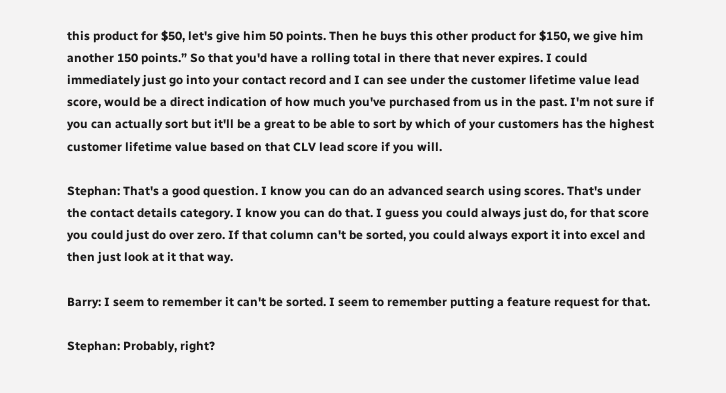this product for $50, let's give him 50 points. Then he buys this other product for $150, we give him another 150 points.” So that you'd have a rolling total in there that never expires. I could immediately just go into your contact record and I can see under the customer lifetime value lead score, would be a direct indication of how much you've purchased from us in the past. I'm not sure if you can actually sort but it'll be a great to be able to sort by which of your customers has the highest customer lifetime value based on that CLV lead score if you will.

Stephan: That's a good question. I know you can do an advanced search using scores. That's under the contact details category. I know you can do that. I guess you could always just do, for that score you could just do over zero. If that column can't be sorted, you could always export it into excel and then just look at it that way.

Barry: I seem to remember it can't be sorted. I seem to remember putting a feature request for that.

Stephan: Probably, right?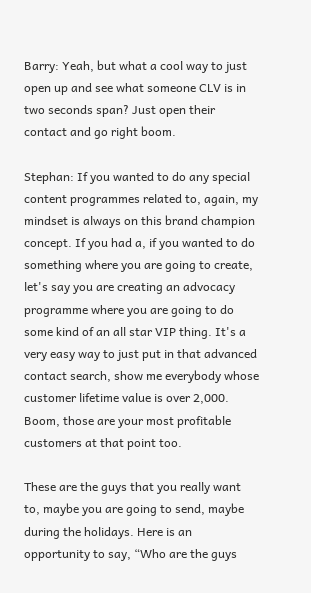Barry: Yeah, but what a cool way to just open up and see what someone CLV is in two seconds span? Just open their contact and go right boom.

Stephan: If you wanted to do any special content programmes related to, again, my mindset is always on this brand champion concept. If you had a, if you wanted to do something where you are going to create, let's say you are creating an advocacy programme where you are going to do some kind of an all star VIP thing. It's a very easy way to just put in that advanced contact search, show me everybody whose customer lifetime value is over 2,000. Boom, those are your most profitable customers at that point too.

These are the guys that you really want to, maybe you are going to send, maybe during the holidays. Here is an opportunity to say, “Who are the guys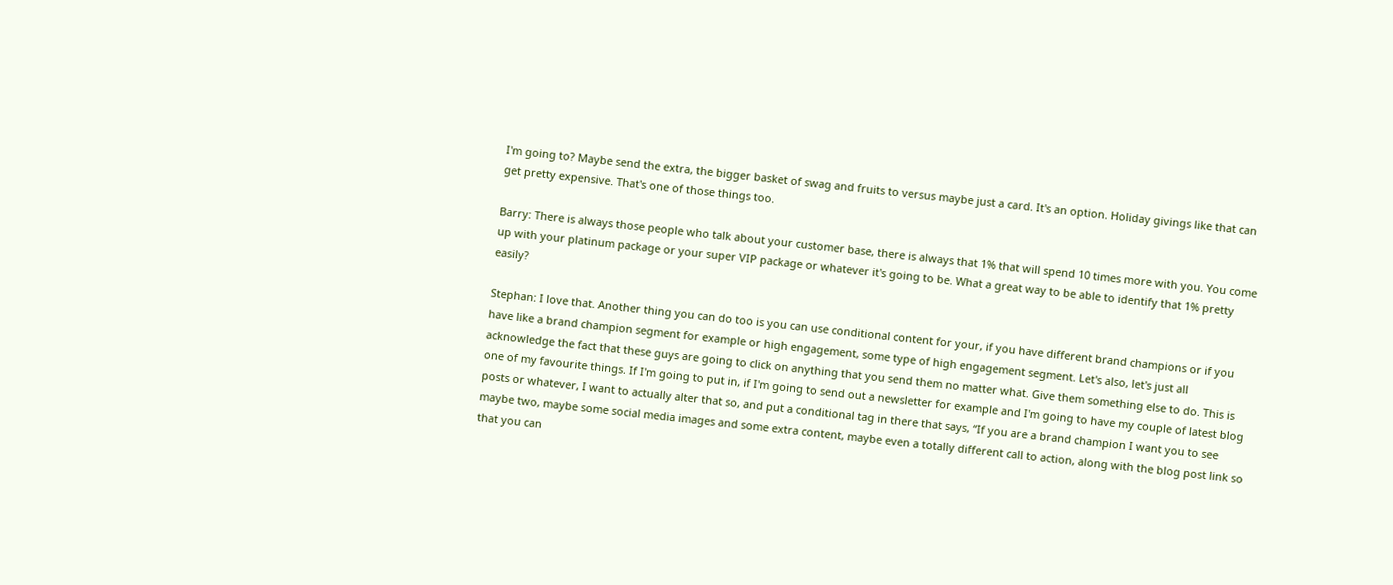I'm going to? Maybe send the extra, the bigger basket of swag and fruits to versus maybe just a card. It's an option. Holiday givings like that can get pretty expensive. That's one of those things too.

Barry: There is always those people who talk about your customer base, there is always that 1% that will spend 10 times more with you. You come up with your platinum package or your super VIP package or whatever it's going to be. What a great way to be able to identify that 1% pretty easily?

Stephan: I love that. Another thing you can do too is you can use conditional content for your, if you have different brand champions or if you have like a brand champion segment for example or high engagement, some type of high engagement segment. Let's also, let's just all acknowledge the fact that these guys are going to click on anything that you send them no matter what. Give them something else to do. This is one of my favourite things. If I'm going to put in, if I'm going to send out a newsletter for example and I'm going to have my couple of latest blog posts or whatever, I want to actually alter that so, and put a conditional tag in there that says, “If you are a brand champion I want you to see maybe two, maybe some social media images and some extra content, maybe even a totally different call to action, along with the blog post link so that you can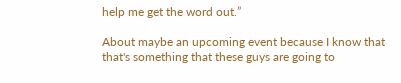help me get the word out.”

About maybe an upcoming event because I know that that's something that these guys are going to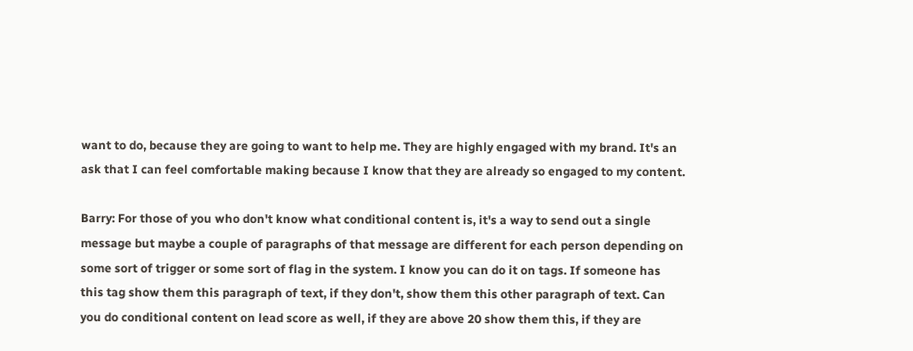want to do, because they are going to want to help me. They are highly engaged with my brand. It's an ask that I can feel comfortable making because I know that they are already so engaged to my content.

Barry: For those of you who don't know what conditional content is, it's a way to send out a single message but maybe a couple of paragraphs of that message are different for each person depending on some sort of trigger or some sort of flag in the system. I know you can do it on tags. If someone has this tag show them this paragraph of text, if they don't, show them this other paragraph of text. Can you do conditional content on lead score as well, if they are above 20 show them this, if they are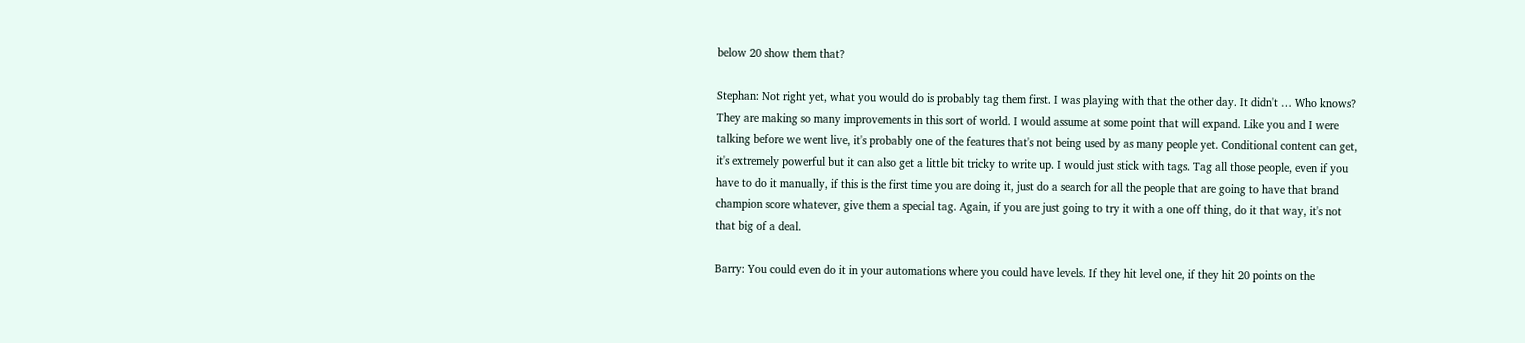below 20 show them that?

Stephan: Not right yet, what you would do is probably tag them first. I was playing with that the other day. It didn't … Who knows? They are making so many improvements in this sort of world. I would assume at some point that will expand. Like you and I were talking before we went live, it's probably one of the features that's not being used by as many people yet. Conditional content can get, it's extremely powerful but it can also get a little bit tricky to write up. I would just stick with tags. Tag all those people, even if you have to do it manually, if this is the first time you are doing it, just do a search for all the people that are going to have that brand champion score whatever, give them a special tag. Again, if you are just going to try it with a one off thing, do it that way, it's not that big of a deal.

Barry: You could even do it in your automations where you could have levels. If they hit level one, if they hit 20 points on the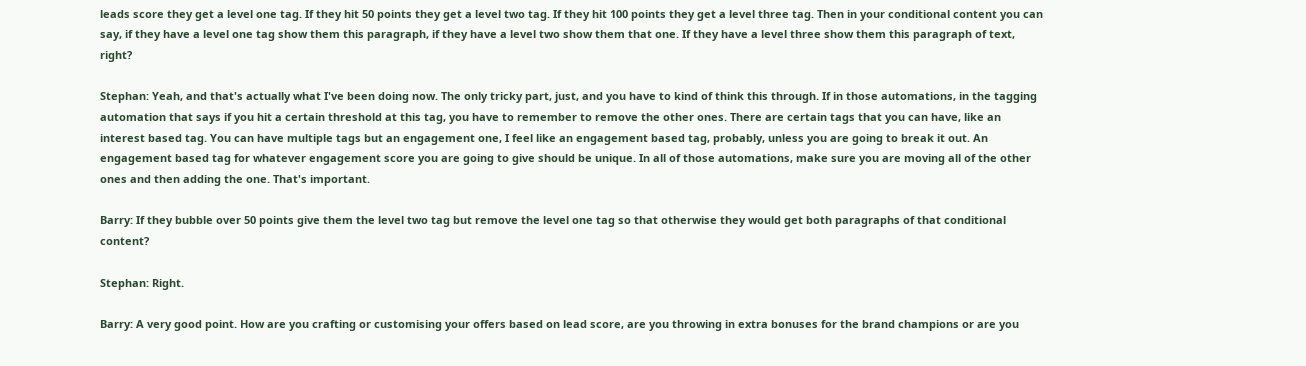leads score they get a level one tag. If they hit 50 points they get a level two tag. If they hit 100 points they get a level three tag. Then in your conditional content you can say, if they have a level one tag show them this paragraph, if they have a level two show them that one. If they have a level three show them this paragraph of text, right?

Stephan: Yeah, and that's actually what I've been doing now. The only tricky part, just, and you have to kind of think this through. If in those automations, in the tagging automation that says if you hit a certain threshold at this tag, you have to remember to remove the other ones. There are certain tags that you can have, like an interest based tag. You can have multiple tags but an engagement one, I feel like an engagement based tag, probably, unless you are going to break it out. An engagement based tag for whatever engagement score you are going to give should be unique. In all of those automations, make sure you are moving all of the other ones and then adding the one. That's important.

Barry: If they bubble over 50 points give them the level two tag but remove the level one tag so that otherwise they would get both paragraphs of that conditional content?

Stephan: Right.

Barry: A very good point. How are you crafting or customising your offers based on lead score, are you throwing in extra bonuses for the brand champions or are you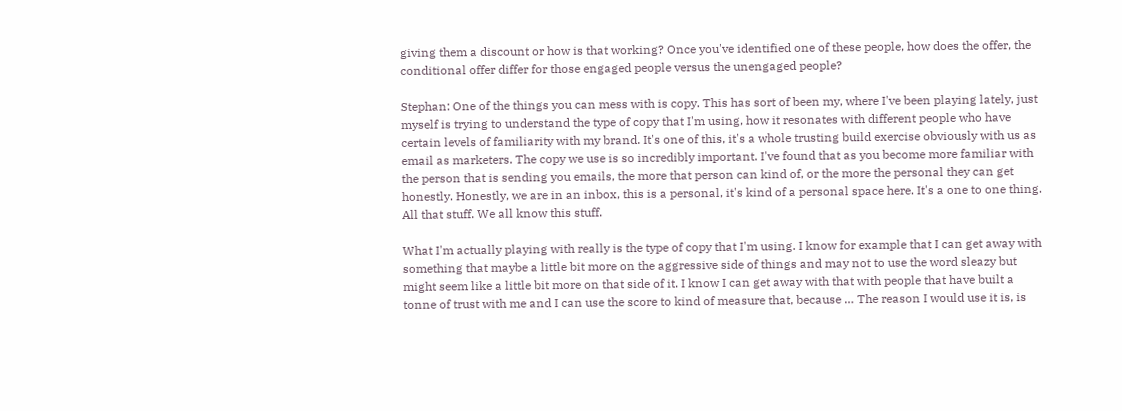giving them a discount or how is that working? Once you've identified one of these people, how does the offer, the conditional offer differ for those engaged people versus the unengaged people?

Stephan: One of the things you can mess with is copy. This has sort of been my, where I've been playing lately, just myself is trying to understand the type of copy that I'm using, how it resonates with different people who have certain levels of familiarity with my brand. It's one of this, it's a whole trusting build exercise obviously with us as email as marketers. The copy we use is so incredibly important. I've found that as you become more familiar with the person that is sending you emails, the more that person can kind of, or the more the personal they can get honestly. Honestly, we are in an inbox, this is a personal, it's kind of a personal space here. It's a one to one thing. All that stuff. We all know this stuff.

What I'm actually playing with really is the type of copy that I'm using. I know for example that I can get away with something that maybe a little bit more on the aggressive side of things and may not to use the word sleazy but might seem like a little bit more on that side of it. I know I can get away with that with people that have built a tonne of trust with me and I can use the score to kind of measure that, because … The reason I would use it is, is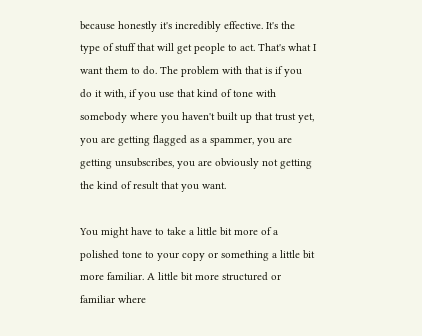because honestly it's incredibly effective. It's the type of stuff that will get people to act. That's what I want them to do. The problem with that is if you do it with, if you use that kind of tone with somebody where you haven't built up that trust yet, you are getting flagged as a spammer, you are getting unsubscribes, you are obviously not getting the kind of result that you want.

You might have to take a little bit more of a polished tone to your copy or something a little bit more familiar. A little bit more structured or familiar where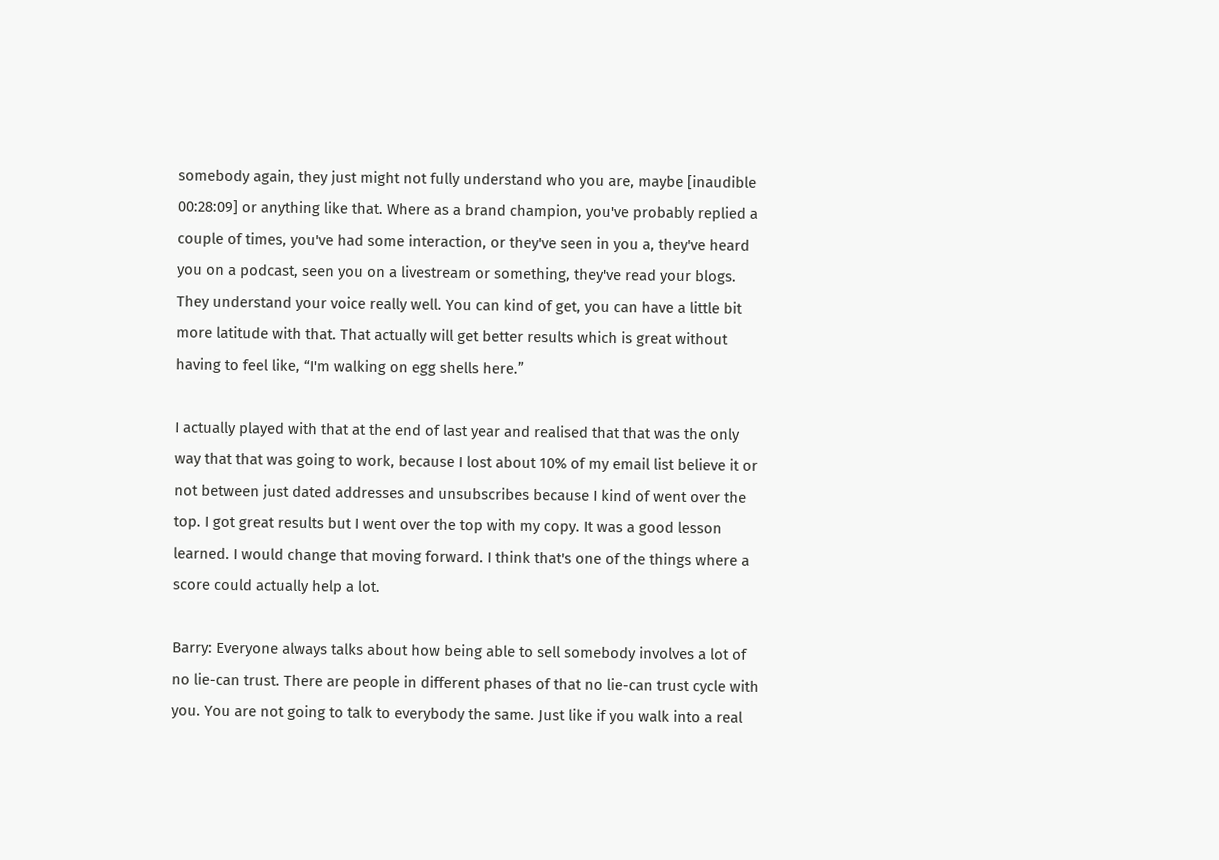somebody again, they just might not fully understand who you are, maybe [inaudible 00:28:09] or anything like that. Where as a brand champion, you've probably replied a couple of times, you've had some interaction, or they've seen in you a, they've heard you on a podcast, seen you on a livestream or something, they've read your blogs. They understand your voice really well. You can kind of get, you can have a little bit more latitude with that. That actually will get better results which is great without having to feel like, “I'm walking on egg shells here.”

I actually played with that at the end of last year and realised that that was the only way that that was going to work, because I lost about 10% of my email list believe it or not between just dated addresses and unsubscribes because I kind of went over the top. I got great results but I went over the top with my copy. It was a good lesson learned. I would change that moving forward. I think that's one of the things where a score could actually help a lot.

Barry: Everyone always talks about how being able to sell somebody involves a lot of no lie-can trust. There are people in different phases of that no lie-can trust cycle with you. You are not going to talk to everybody the same. Just like if you walk into a real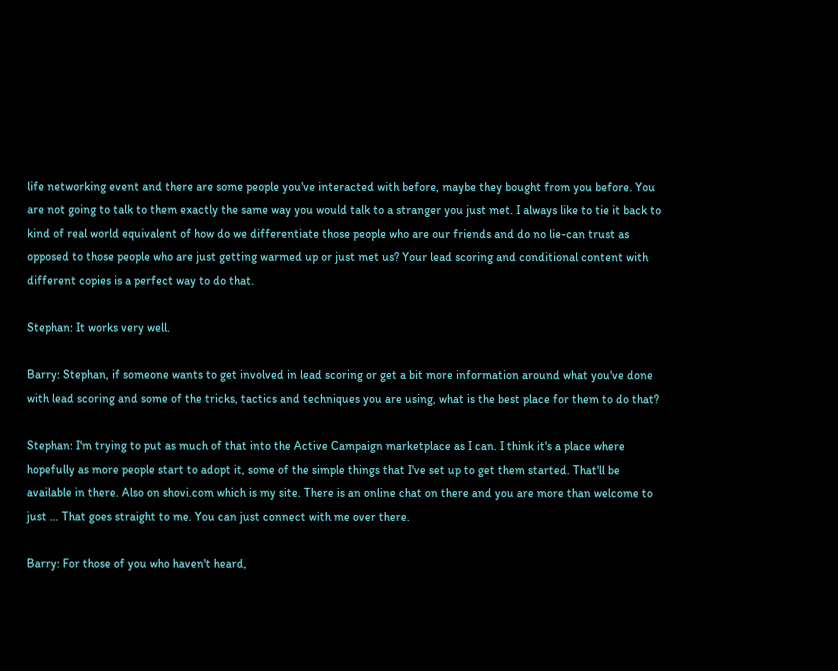life networking event and there are some people you've interacted with before, maybe they bought from you before. You are not going to talk to them exactly the same way you would talk to a stranger you just met. I always like to tie it back to kind of real world equivalent of how do we differentiate those people who are our friends and do no lie-can trust as opposed to those people who are just getting warmed up or just met us? Your lead scoring and conditional content with different copies is a perfect way to do that.

Stephan: It works very well.

Barry: Stephan, if someone wants to get involved in lead scoring or get a bit more information around what you've done with lead scoring and some of the tricks, tactics and techniques you are using, what is the best place for them to do that?

Stephan: I'm trying to put as much of that into the Active Campaign marketplace as I can. I think it's a place where hopefully as more people start to adopt it, some of the simple things that I've set up to get them started. That'll be available in there. Also on shovi.com which is my site. There is an online chat on there and you are more than welcome to just … That goes straight to me. You can just connect with me over there.

Barry: For those of you who haven't heard,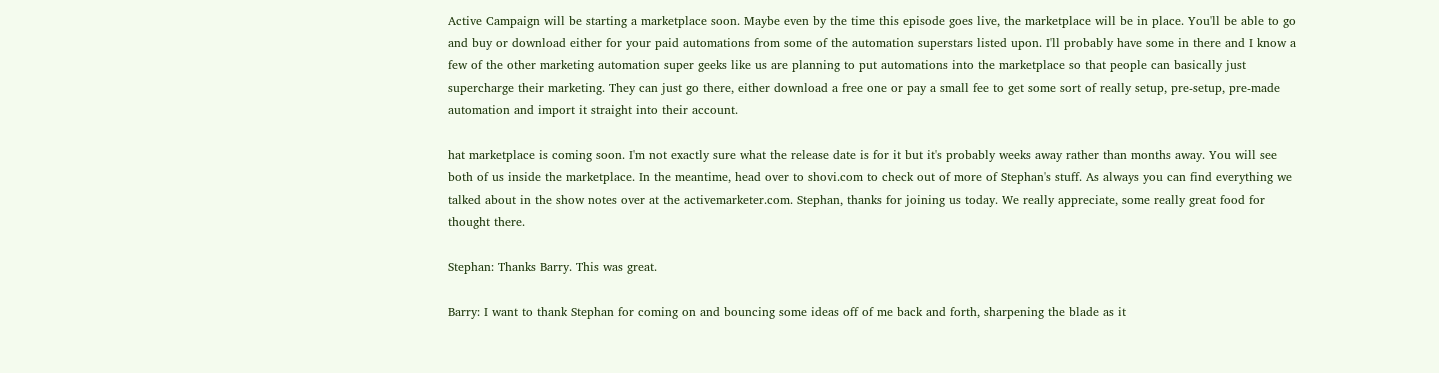Active Campaign will be starting a marketplace soon. Maybe even by the time this episode goes live, the marketplace will be in place. You'll be able to go and buy or download either for your paid automations from some of the automation superstars listed upon. I'll probably have some in there and I know a few of the other marketing automation super geeks like us are planning to put automations into the marketplace so that people can basically just supercharge their marketing. They can just go there, either download a free one or pay a small fee to get some sort of really setup, pre-setup, pre-made automation and import it straight into their account.

hat marketplace is coming soon. I'm not exactly sure what the release date is for it but it's probably weeks away rather than months away. You will see both of us inside the marketplace. In the meantime, head over to shovi.com to check out of more of Stephan's stuff. As always you can find everything we talked about in the show notes over at the activemarketer.com. Stephan, thanks for joining us today. We really appreciate, some really great food for thought there.

Stephan: Thanks Barry. This was great.

Barry: I want to thank Stephan for coming on and bouncing some ideas off of me back and forth, sharpening the blade as it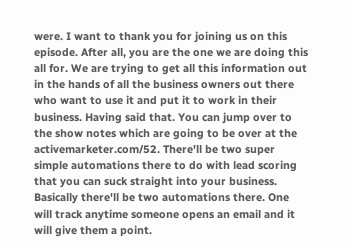were. I want to thank you for joining us on this episode. After all, you are the one we are doing this all for. We are trying to get all this information out in the hands of all the business owners out there who want to use it and put it to work in their business. Having said that. You can jump over to the show notes which are going to be over at the activemarketer.com/52. There'll be two super simple automations there to do with lead scoring that you can suck straight into your business. Basically there'll be two automations there. One will track anytime someone opens an email and it will give them a point.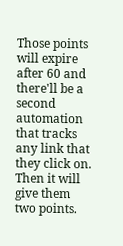Those points will expire after 60 and there'll be a second automation that tracks any link that they click on. Then it will give them two points.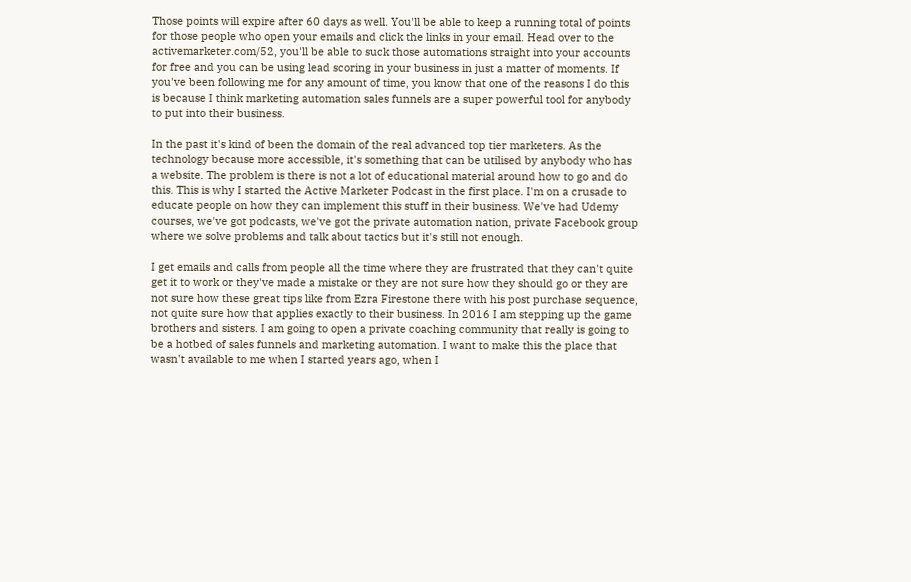Those points will expire after 60 days as well. You'll be able to keep a running total of points for those people who open your emails and click the links in your email. Head over to the activemarketer.com/52, you'll be able to suck those automations straight into your accounts for free and you can be using lead scoring in your business in just a matter of moments. If you've been following me for any amount of time, you know that one of the reasons I do this is because I think marketing automation sales funnels are a super powerful tool for anybody to put into their business.

In the past it's kind of been the domain of the real advanced top tier marketers. As the technology because more accessible, it's something that can be utilised by anybody who has a website. The problem is there is not a lot of educational material around how to go and do this. This is why I started the Active Marketer Podcast in the first place. I'm on a crusade to educate people on how they can implement this stuff in their business. We've had Udemy courses, we've got podcasts, we've got the private automation nation, private Facebook group where we solve problems and talk about tactics but it's still not enough.

I get emails and calls from people all the time where they are frustrated that they can't quite get it to work or they've made a mistake or they are not sure how they should go or they are not sure how these great tips like from Ezra Firestone there with his post purchase sequence, not quite sure how that applies exactly to their business. In 2016 I am stepping up the game brothers and sisters. I am going to open a private coaching community that really is going to be a hotbed of sales funnels and marketing automation. I want to make this the place that wasn't available to me when I started years ago, when I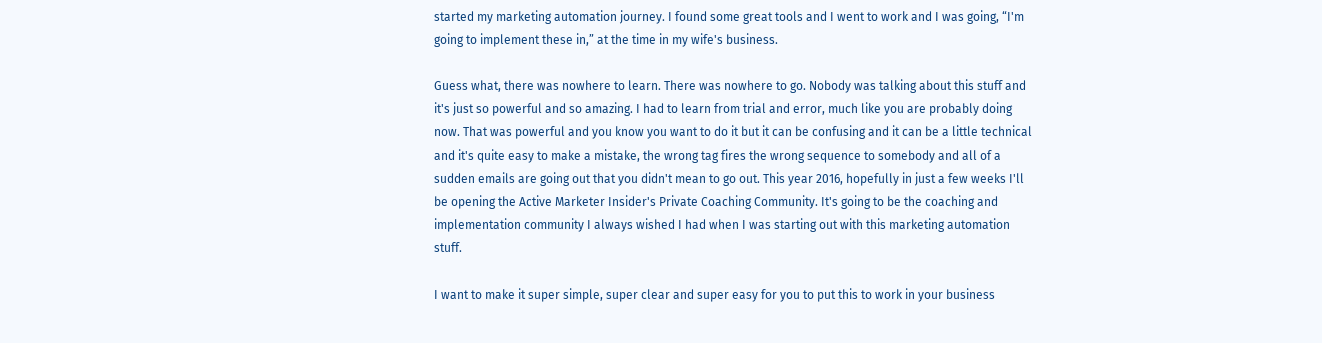started my marketing automation journey. I found some great tools and I went to work and I was going, “I'm going to implement these in,” at the time in my wife's business.

Guess what, there was nowhere to learn. There was nowhere to go. Nobody was talking about this stuff and it's just so powerful and so amazing. I had to learn from trial and error, much like you are probably doing now. That was powerful and you know you want to do it but it can be confusing and it can be a little technical and it's quite easy to make a mistake, the wrong tag fires the wrong sequence to somebody and all of a sudden emails are going out that you didn't mean to go out. This year 2016, hopefully in just a few weeks I'll be opening the Active Marketer Insider's Private Coaching Community. It's going to be the coaching and implementation community I always wished I had when I was starting out with this marketing automation stuff.

I want to make it super simple, super clear and super easy for you to put this to work in your business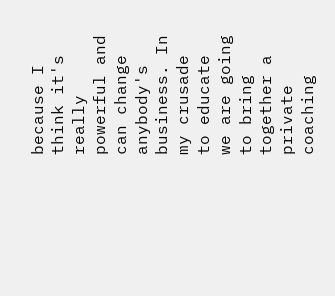because I think it's really powerful and can change anybody's business. In my crusade to educate we are going to bring together a private coaching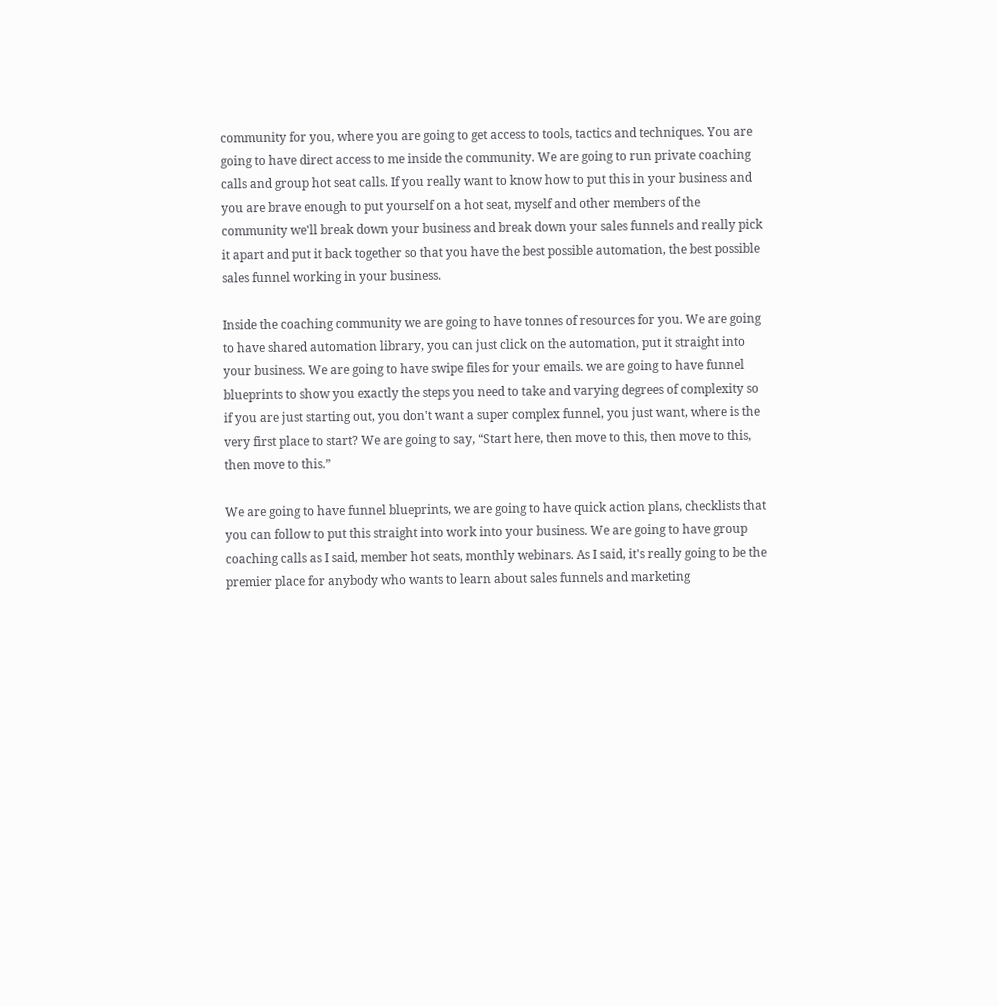community for you, where you are going to get access to tools, tactics and techniques. You are going to have direct access to me inside the community. We are going to run private coaching calls and group hot seat calls. If you really want to know how to put this in your business and you are brave enough to put yourself on a hot seat, myself and other members of the community we'll break down your business and break down your sales funnels and really pick it apart and put it back together so that you have the best possible automation, the best possible sales funnel working in your business.

Inside the coaching community we are going to have tonnes of resources for you. We are going to have shared automation library, you can just click on the automation, put it straight into your business. We are going to have swipe files for your emails. we are going to have funnel blueprints to show you exactly the steps you need to take and varying degrees of complexity so if you are just starting out, you don't want a super complex funnel, you just want, where is the very first place to start? We are going to say, “Start here, then move to this, then move to this, then move to this.”

We are going to have funnel blueprints, we are going to have quick action plans, checklists that you can follow to put this straight into work into your business. We are going to have group coaching calls as I said, member hot seats, monthly webinars. As I said, it's really going to be the premier place for anybody who wants to learn about sales funnels and marketing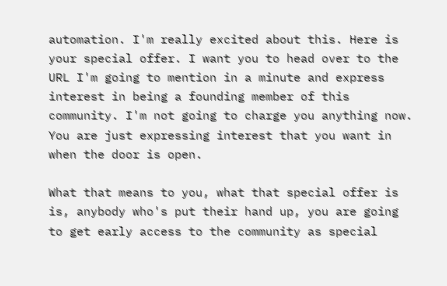automation. I'm really excited about this. Here is your special offer. I want you to head over to the URL I'm going to mention in a minute and express interest in being a founding member of this community. I'm not going to charge you anything now. You are just expressing interest that you want in when the door is open.

What that means to you, what that special offer is is, anybody who's put their hand up, you are going to get early access to the community as special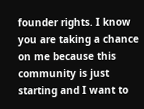founder rights. I know you are taking a chance on me because this community is just starting and I want to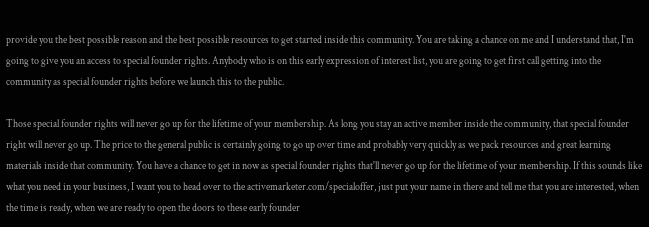provide you the best possible reason and the best possible resources to get started inside this community. You are taking a chance on me and I understand that, I'm going to give you an access to special founder rights. Anybody who is on this early expression of interest list, you are going to get first call getting into the community as special founder rights before we launch this to the public.

Those special founder rights will never go up for the lifetime of your membership. As long you stay an active member inside the community, that special founder right will never go up. The price to the general public is certainly going to go up over time and probably very quickly as we pack resources and great learning materials inside that community. You have a chance to get in now as special founder rights that'll never go up for the lifetime of your membership. If this sounds like what you need in your business, I want you to head over to the activemarketer.com/specialoffer, just put your name in there and tell me that you are interested, when the time is ready, when we are ready to open the doors to these early founder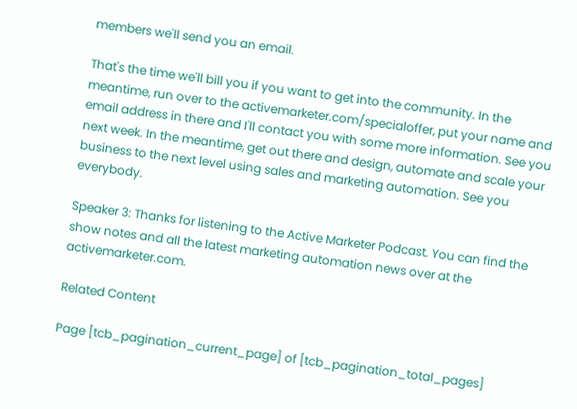members we'll send you an email.

That's the time we'll bill you if you want to get into the community. In the meantime, run over to the activemarketer.com/specialoffer, put your name and email address in there and I'll contact you with some more information. See you next week. In the meantime, get out there and design, automate and scale your business to the next level using sales and marketing automation. See you everybody.

Speaker 3: Thanks for listening to the Active Marketer Podcast. You can find the show notes and all the latest marketing automation news over at the activemarketer.com.

Related Content

Page [tcb_pagination_current_page] of [tcb_pagination_total_pages]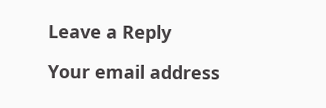Leave a Reply

Your email address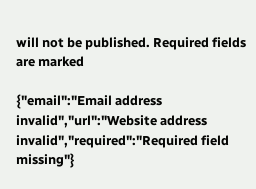will not be published. Required fields are marked

{"email":"Email address invalid","url":"Website address invalid","required":"Required field missing"}